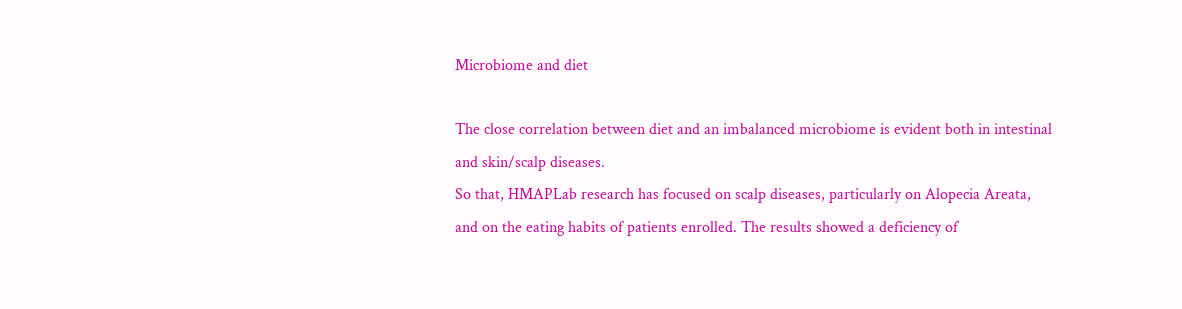Microbiome and diet

The close correlation between diet and an imbalanced microbiome is evident both in intestinal and skin/scalp diseases.
So that, HMAPLab research has focused on scalp diseases, particularly on Alopecia Areata, and on the eating habits of patients enrolled. The results showed a deficiency of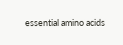essential amino acids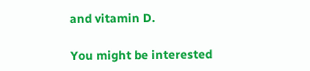and vitamin D.

You might be interested